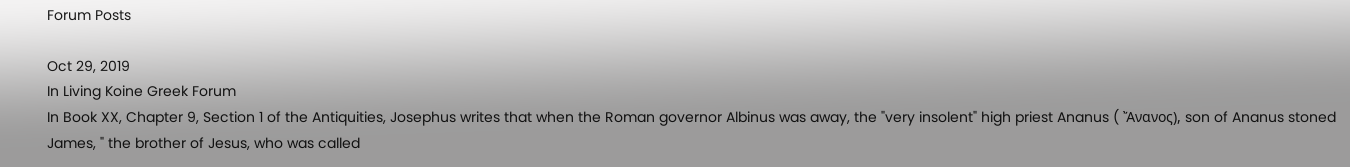Forum Posts

Oct 29, 2019
In Living Koine Greek Forum
In Book XX, Chapter 9, Section 1 of the Antiquities, Josephus writes that when the Roman governor Albinus was away, the "very insolent" high priest Ananus ( Ἄνανος), son of Ananus stoned James, " the brother of Jesus, who was called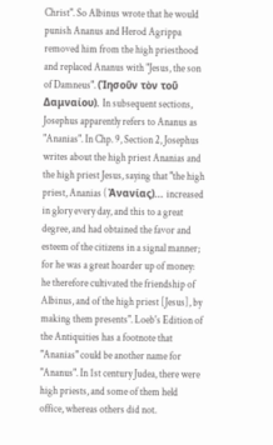Christ". So Albinus wrote that he would punish Ananus and Herod Agrippa removed him from the high priesthood and replaced Ananus with "Jesus, the son of Damneus". (Ἰησοῦν τὸν τοῦ Δαμναίου). In subsequent sections, Josephus apparently refers to Ananus as "Ananias". In Chp. 9, Section 2, Josephus writes about the high priest Ananias and the high priest Jesus, saying that "the high priest, Ananias ( Ἀνανίας)... increased in glory every day, and this to a great degree, and had obtained the favor and esteem of the citizens in a signal manner; for he was a great hoarder up of money: he therefore cultivated the friendship of Albinus, and of the high priest [Jesus], by making them presents". Loeb's Edition of the Antiquities has a footnote that "Ananias" could be another name for "Ananus". In 1st century Judea, there were high priests, and some of them held office, whereas others did not.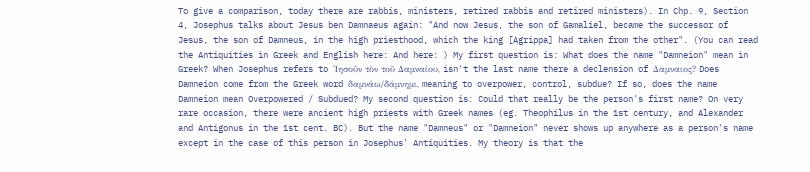To give a comparison, today there are rabbis, ministers, retired rabbis and retired ministers). In Chp. 9, Section 4, Josephus talks about Jesus ben Damnaeus again: "And now Jesus, the son of Gamaliel, became the successor of Jesus, the son of Damneus, in the high priesthood, which the king [Agrippa] had taken from the other". (You can read the Antiquities in Greek and English here: And here: ) My first question is: What does the name "Damneion" mean in Greek? When Josephus refers to Ἰησοῦν τὸν τοῦ Δαμναίου, isn't the last name there a declension of Δαμναιος? Does Damneion come from the Greek word δαμνάω/δάμνημι, meaning to overpower, control, subdue? If so, does the name Damneion mean Overpowered / Subdued? My second question is: Could that really be the person's first name? On very rare occasion, there were ancient high priests with Greek names (eg. Theophilus in the 1st century, and Alexander and Antigonus in the 1st cent. BC). But the name "Damneus" or "Damneion" never shows up anywhere as a person's name except in the case of this person in Josephus' Antiquities. My theory is that the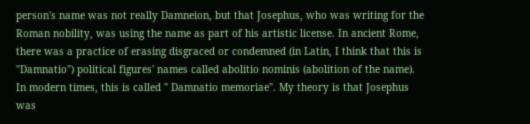person's name was not really Damneion, but that Josephus, who was writing for the Roman nobility, was using the name as part of his artistic license. In ancient Rome, there was a practice of erasing disgraced or condemned (in Latin, I think that this is "Damnatio") political figures' names called abolitio nominis (abolition of the name). In modern times, this is called " Damnatio memoriae". My theory is that Josephus was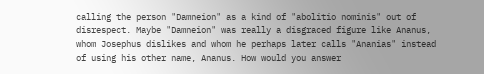calling the person "Damneion" as a kind of "abolitio nominis" out of disrespect. Maybe "Damneion" was really a disgraced figure like Ananus, whom Josephus dislikes and whom he perhaps later calls "Ananias" instead of using his other name, Ananus. How would you answer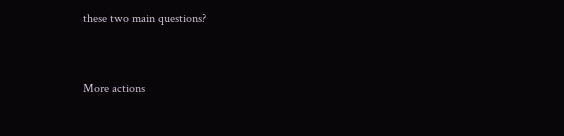these two main questions?


More actions